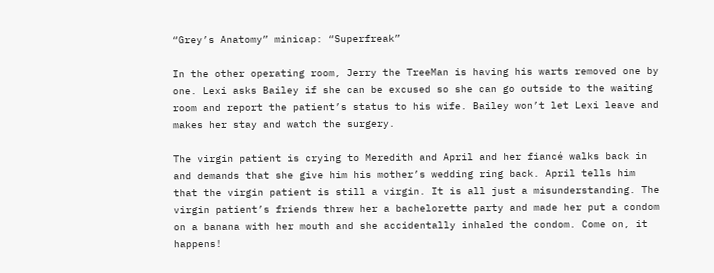“Grey’s Anatomy” minicap: “Superfreak”

In the other operating room, Jerry the TreeMan is having his warts removed one by one. Lexi asks Bailey if she can be excused so she can go outside to the waiting room and report the patient’s status to his wife. Bailey won’t let Lexi leave and makes her stay and watch the surgery.

The virgin patient is crying to Meredith and April and her fiancé walks back in and demands that she give him his mother’s wedding ring back. April tells him that the virgin patient is still a virgin. It is all just a misunderstanding. The virgin patient’s friends threw her a bachelorette party and made her put a condom on a banana with her mouth and she accidentally inhaled the condom. Come on, it happens!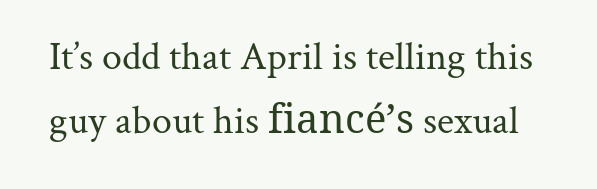It’s odd that April is telling this guy about his fiancé’s sexual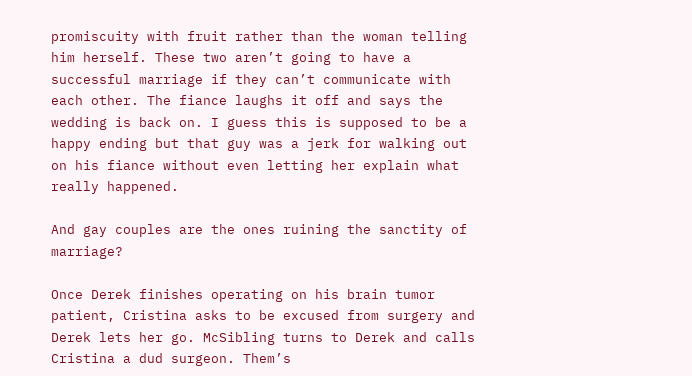promiscuity with fruit rather than the woman telling him herself. These two aren’t going to have a successful marriage if they can’t communicate with each other. The fiance laughs it off and says the wedding is back on. I guess this is supposed to be a happy ending but that guy was a jerk for walking out on his fiance without even letting her explain what really happened.

And gay couples are the ones ruining the sanctity of marriage?

Once Derek finishes operating on his brain tumor patient, Cristina asks to be excused from surgery and Derek lets her go. McSibling turns to Derek and calls Cristina a dud surgeon. Them’s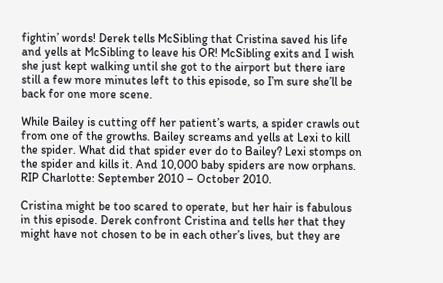fightin’ words! Derek tells McSibling that Cristina saved his life and yells at McSibling to leave his OR! McSibling exits and I wish she just kept walking until she got to the airport but there iare still a few more minutes left to this episode, so I’m sure she’ll be back for one more scene.

While Bailey is cutting off her patient’s warts, a spider crawls out from one of the growths. Bailey screams and yells at Lexi to kill the spider. What did that spider ever do to Bailey? Lexi stomps on the spider and kills it. And 10,000 baby spiders are now orphans. RIP Charlotte: September 2010 – October 2010.

Cristina might be too scared to operate, but her hair is fabulous in this episode. Derek confront Cristina and tells her that they might have not chosen to be in each other’s lives, but they are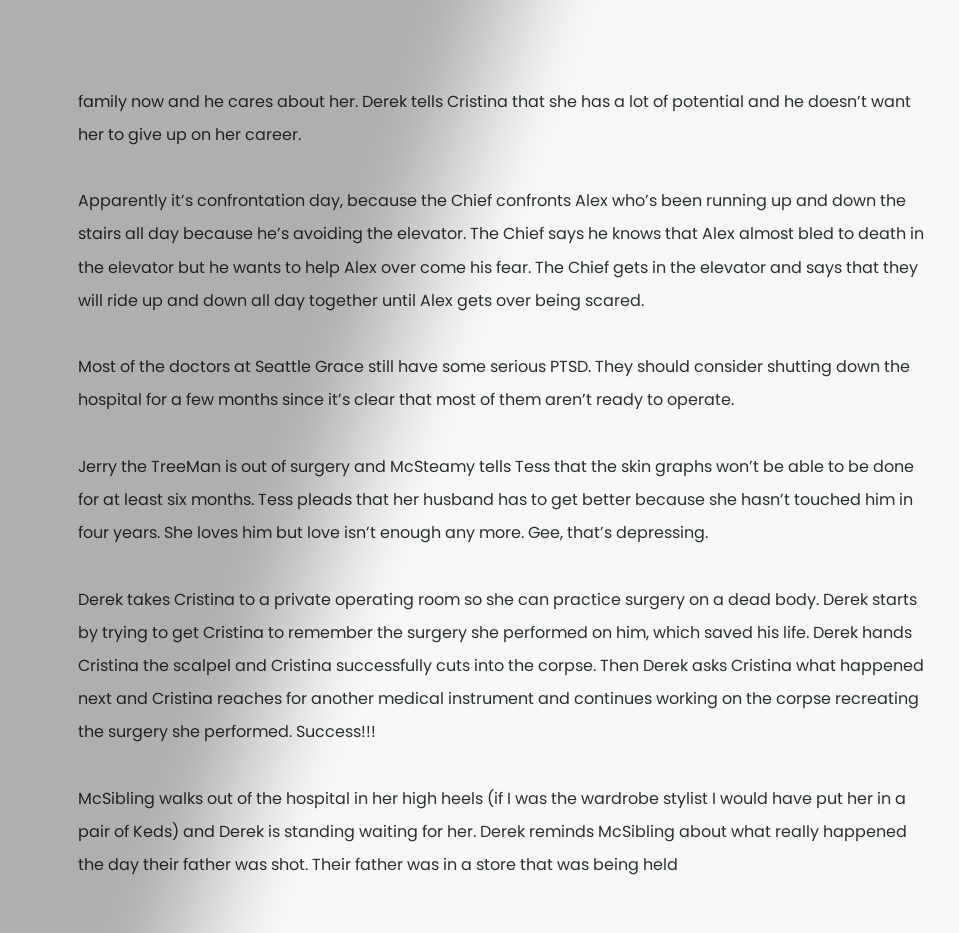family now and he cares about her. Derek tells Cristina that she has a lot of potential and he doesn’t want her to give up on her career.

Apparently it’s confrontation day, because the Chief confronts Alex who’s been running up and down the stairs all day because he’s avoiding the elevator. The Chief says he knows that Alex almost bled to death in the elevator but he wants to help Alex over come his fear. The Chief gets in the elevator and says that they will ride up and down all day together until Alex gets over being scared.

Most of the doctors at Seattle Grace still have some serious PTSD. They should consider shutting down the hospital for a few months since it’s clear that most of them aren’t ready to operate.

Jerry the TreeMan is out of surgery and McSteamy tells Tess that the skin graphs won’t be able to be done for at least six months. Tess pleads that her husband has to get better because she hasn’t touched him in four years. She loves him but love isn’t enough any more. Gee, that’s depressing.

Derek takes Cristina to a private operating room so she can practice surgery on a dead body. Derek starts by trying to get Cristina to remember the surgery she performed on him, which saved his life. Derek hands Cristina the scalpel and Cristina successfully cuts into the corpse. Then Derek asks Cristina what happened next and Cristina reaches for another medical instrument and continues working on the corpse recreating the surgery she performed. Success!!!

McSibling walks out of the hospital in her high heels (if I was the wardrobe stylist I would have put her in a pair of Keds) and Derek is standing waiting for her. Derek reminds McSibling about what really happened the day their father was shot. Their father was in a store that was being held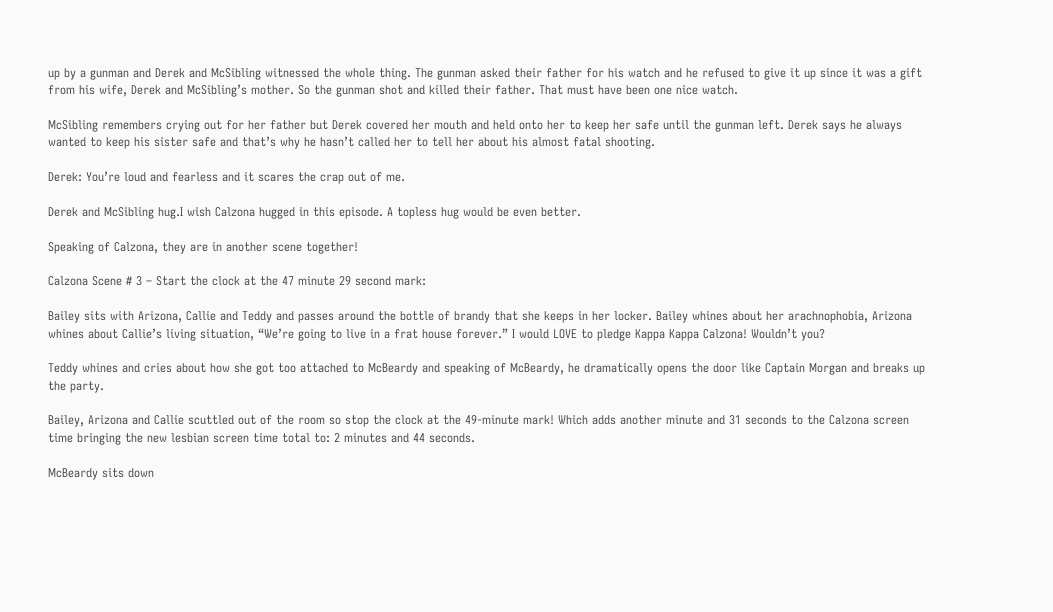up by a gunman and Derek and McSibling witnessed the whole thing. The gunman asked their father for his watch and he refused to give it up since it was a gift from his wife, Derek and McSibling’s mother. So the gunman shot and killed their father. That must have been one nice watch.

McSibling remembers crying out for her father but Derek covered her mouth and held onto her to keep her safe until the gunman left. Derek says he always wanted to keep his sister safe and that’s why he hasn’t called her to tell her about his almost fatal shooting.

Derek: You’re loud and fearless and it scares the crap out of me.

Derek and McSibling hug.I wish Calzona hugged in this episode. A topless hug would be even better.

Speaking of Calzona, they are in another scene together!

Calzona Scene # 3 – Start the clock at the 47 minute 29 second mark:

Bailey sits with Arizona, Callie and Teddy and passes around the bottle of brandy that she keeps in her locker. Bailey whines about her arachnophobia, Arizona whines about Callie’s living situation, “We’re going to live in a frat house forever.” I would LOVE to pledge Kappa Kappa Calzona! Wouldn’t you?

Teddy whines and cries about how she got too attached to McBeardy and speaking of McBeardy, he dramatically opens the door like Captain Morgan and breaks up the party.

Bailey, Arizona and Callie scuttled out of the room so stop the clock at the 49-minute mark! Which adds another minute and 31 seconds to the Calzona screen time bringing the new lesbian screen time total to: 2 minutes and 44 seconds.

McBeardy sits down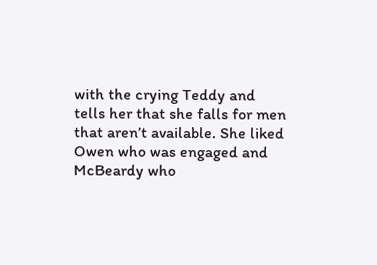with the crying Teddy and tells her that she falls for men that aren’t available. She liked Owen who was engaged and McBeardy who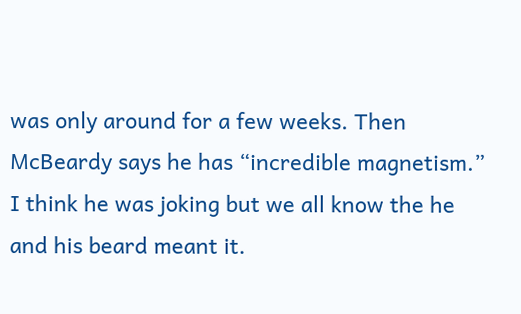was only around for a few weeks. Then McBeardy says he has “incredible magnetism.” I think he was joking but we all know the he and his beard meant it.